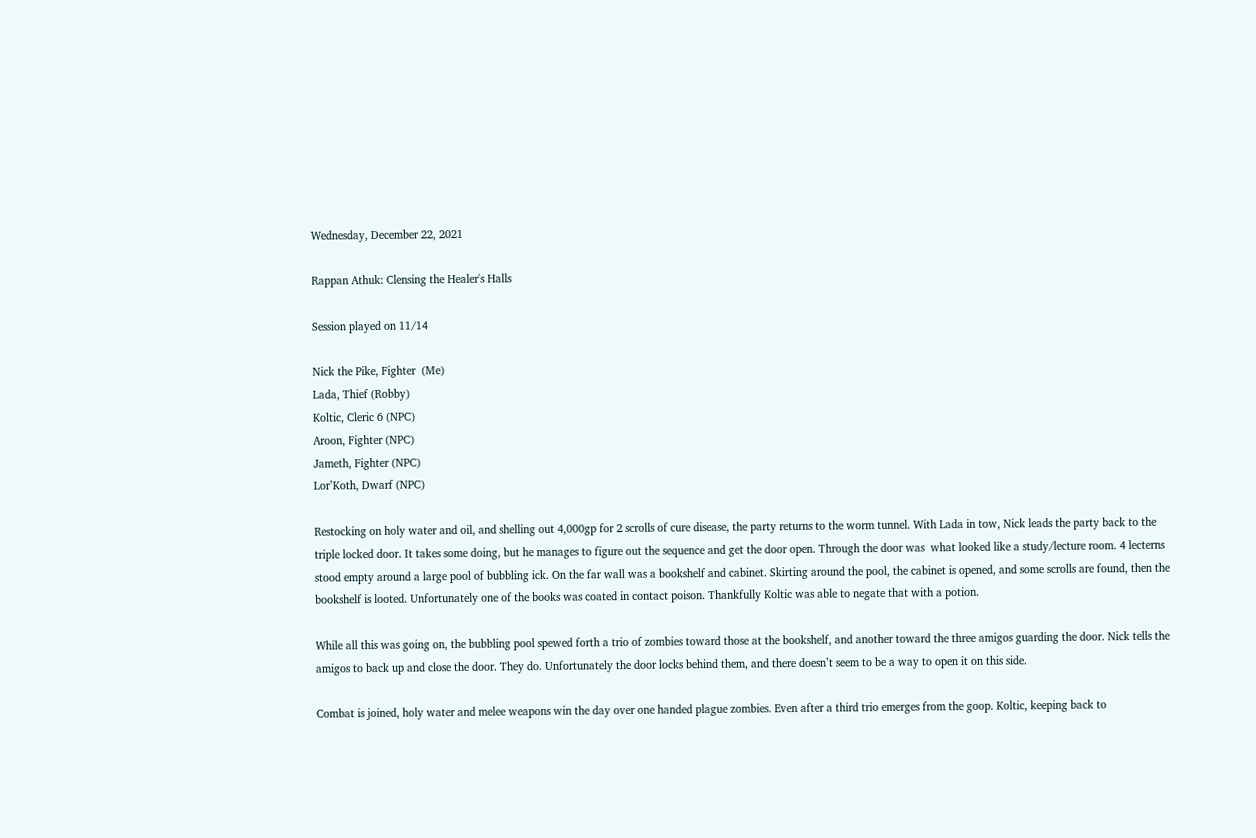Wednesday, December 22, 2021

Rappan Athuk: Clensing the Healer's Halls

Session played on 11/14

Nick the Pike, Fighter  (Me)
Lada, Thief (Robby)
Koltic, Cleric 6 (NPC)
Aroon, Fighter (NPC)
Jameth, Fighter (NPC)
Lor’Koth, Dwarf (NPC)

Restocking on holy water and oil, and shelling out 4,000gp for 2 scrolls of cure disease, the party returns to the worm tunnel. With Lada in tow, Nick leads the party back to the triple locked door. It takes some doing, but he manages to figure out the sequence and get the door open. Through the door was  what looked like a study/lecture room. 4 lecterns stood empty around a large pool of bubbling ick. On the far wall was a bookshelf and cabinet. Skirting around the pool, the cabinet is opened, and some scrolls are found, then the bookshelf is looted. Unfortunately one of the books was coated in contact poison. Thankfully Koltic was able to negate that with a potion.

While all this was going on, the bubbling pool spewed forth a trio of zombies toward those at the bookshelf, and another toward the three amigos guarding the door. Nick tells the amigos to back up and close the door. They do. Unfortunately the door locks behind them, and there doesn’t seem to be a way to open it on this side.

Combat is joined, holy water and melee weapons win the day over one handed plague zombies. Even after a third trio emerges from the goop. Koltic, keeping back to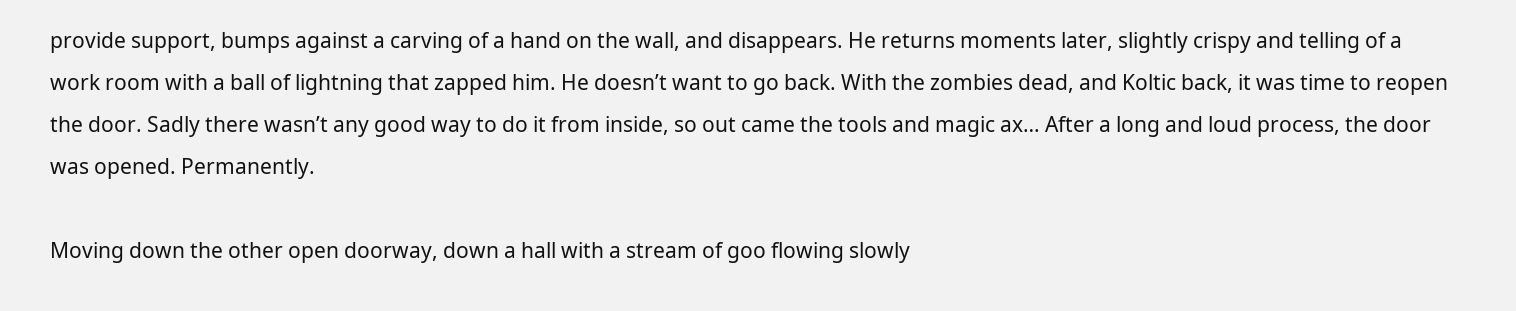provide support, bumps against a carving of a hand on the wall, and disappears. He returns moments later, slightly crispy and telling of a work room with a ball of lightning that zapped him. He doesn’t want to go back. With the zombies dead, and Koltic back, it was time to reopen the door. Sadly there wasn’t any good way to do it from inside, so out came the tools and magic ax… After a long and loud process, the door was opened. Permanently.

Moving down the other open doorway, down a hall with a stream of goo flowing slowly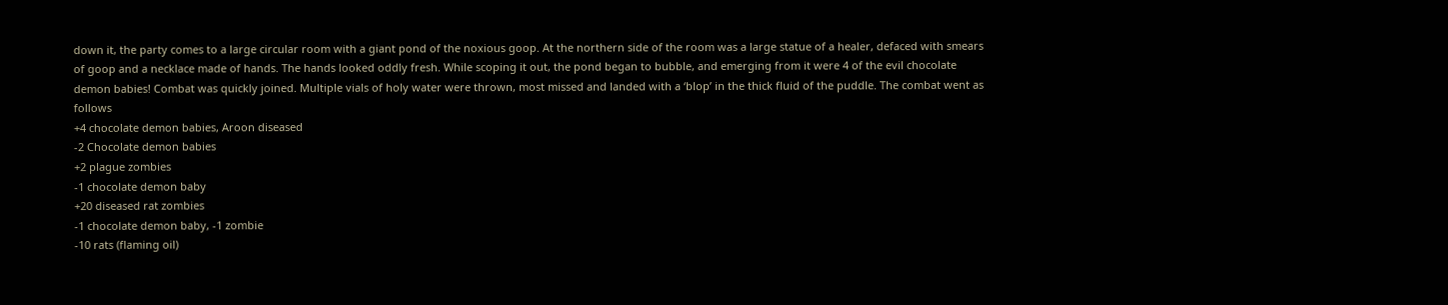down it, the party comes to a large circular room with a giant pond of the noxious goop. At the northern side of the room was a large statue of a healer, defaced with smears of goop and a necklace made of hands. The hands looked oddly fresh. While scoping it out, the pond began to bubble, and emerging from it were 4 of the evil chocolate demon babies! Combat was quickly joined. Multiple vials of holy water were thrown, most missed and landed with a ‘blop’ in the thick fluid of the puddle. The combat went as follows
+4 chocolate demon babies, Aroon diseased
-2 Chocolate demon babies
+2 plague zombies
-1 chocolate demon baby
+20 diseased rat zombies
-1 chocolate demon baby, -1 zombie
-10 rats (flaming oil)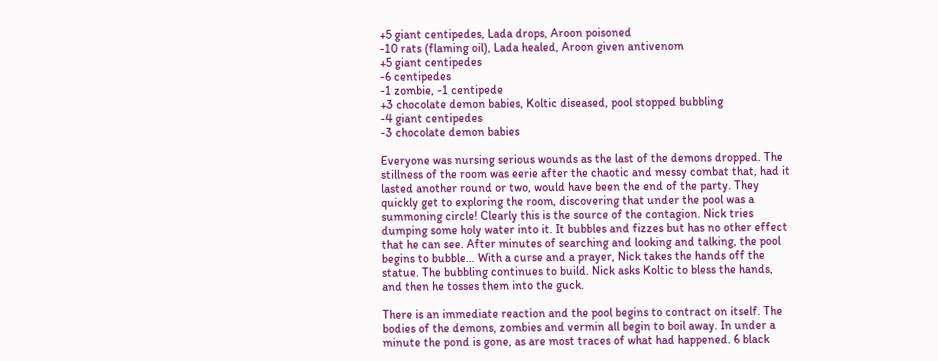+5 giant centipedes, Lada drops, Aroon poisoned
-10 rats (flaming oil), Lada healed, Aroon given antivenom
+5 giant centipedes
-6 centipedes
-1 zombie, -1 centipede
+3 chocolate demon babies, Koltic diseased, pool stopped bubbling
-4 giant centipedes
-3 chocolate demon babies

Everyone was nursing serious wounds as the last of the demons dropped. The stillness of the room was eerie after the chaotic and messy combat that, had it lasted another round or two, would have been the end of the party. They quickly get to exploring the room, discovering that under the pool was a summoning circle! Clearly this is the source of the contagion. Nick tries dumping some holy water into it. It bubbles and fizzes but has no other effect that he can see. After minutes of searching and looking and talking, the pool begins to bubble… With a curse and a prayer, Nick takes the hands off the statue. The bubbling continues to build. Nick asks Koltic to bless the hands, and then he tosses them into the guck.

There is an immediate reaction and the pool begins to contract on itself. The bodies of the demons, zombies and vermin all begin to boil away. In under a minute the pond is gone, as are most traces of what had happened. 6 black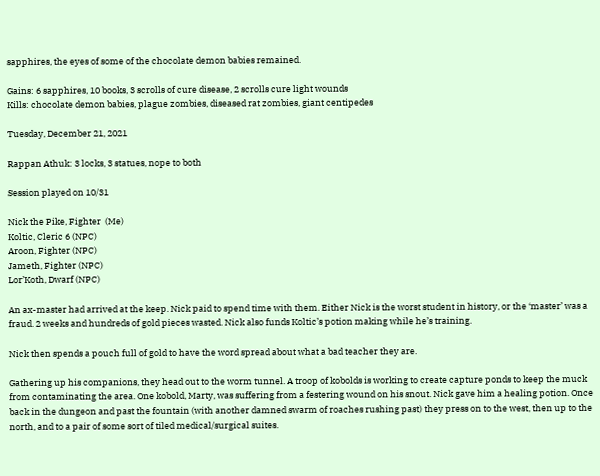sapphires, the eyes of some of the chocolate demon babies remained.

Gains: 6 sapphires, 10 books, 3 scrolls of cure disease, 2 scrolls cure light wounds
Kills: chocolate demon babies, plague zombies, diseased rat zombies, giant centipedes

Tuesday, December 21, 2021

Rappan Athuk: 3 locks, 3 statues, nope to both

Session played on 10/31

Nick the Pike, Fighter  (Me)
Koltic, Cleric 6 (NPC)
Aroon, Fighter (NPC)
Jameth, Fighter (NPC)
Lor’Koth, Dwarf (NPC)

An ax-master had arrived at the keep. Nick paid to spend time with them. Either Nick is the worst student in history, or the ‘master’ was a fraud. 2 weeks and hundreds of gold pieces wasted. Nick also funds Koltic’s potion making while he’s training.

Nick then spends a pouch full of gold to have the word spread about what a bad teacher they are.

Gathering up his companions, they head out to the worm tunnel. A troop of kobolds is working to create capture ponds to keep the muck from contaminating the area. One kobold, Marty, was suffering from a festering wound on his snout. Nick gave him a healing potion. Once back in the dungeon and past the fountain (with another damned swarm of roaches rushing past) they press on to the west, then up to the north, and to a pair of some sort of tiled medical/surgical suites.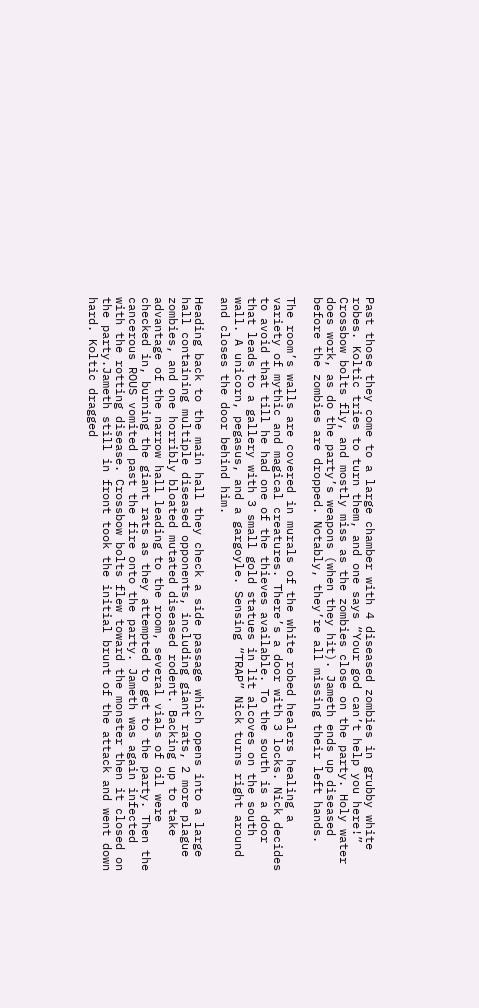Past those they come to a large chamber with 4 diseased zombies in grubby white robes. Koltic tries to turn them, and one says “Your god can’t help you here!” Crossbow bolts fly, and mostly miss as the zombies close on the party. Holy water does work, as do the party’s weapons (when they hit). Jameth ends up diseased before the zombies are dropped. Notably, they’re all missing their left hands.

The room’s walls are covered in murals of the white robed healers healing a variety of mythic and magical creatures. There’s a door with 3 locks. Nick decides to avoid that till he had one of the thieves available. To the south is a door that leads to a gallery with 3 small gold statues in lit alcoves on the south wall. A unicorn, pegasus, and a gargoyle. Sensing “TRAP” Nick turns right around and closes the door behind him.

Heading back to the main hall they check a side passage which opens into a large hall containing multiple diseased opponents, including giant rats, 2 more plague zombies, and one horribly bloated mutated diseased rodent. Backing up to take advantage of the narrow hall leading to the room, several vials of oil were checked in, burning the giant rats as they attempted to get to the party. Then the cancerous ROUS vomited past the fire onto the party. Jameth was again infected with the rotting disease. Crossbow bolts flew toward the monster then it closed on the party.Jameth still in front took the initial brunt of the attack and went down hard. Koltic dragged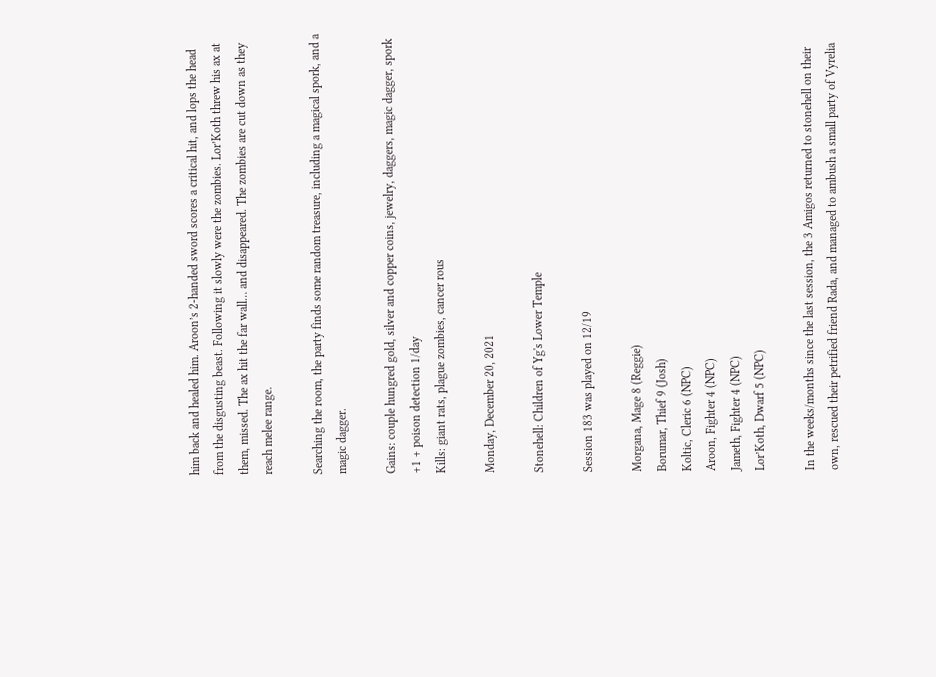him back and healed him. Aroon’s 2-handed sword scores a critical hit, and lops the head from the disgusting beast. Following it slowly were the zombies. Lor’Koth threw his ax at them, missed. The ax hit the far wall… and disappeared. The zombies are cut down as they reach melee range.

Searching the room, the party finds some random treasure, including a magical spork, and a magic dagger.

Gains: couple hungred gold, silver and copper coins, jewelry, daggers, magic dagger, spork +1 + poison detection 1/day
Kills: giant rats, plague zombies, cancer rous

Monday, December 20, 2021

Stonehell: Children of Yg's Lower Temple

Session 183 was played on 12/19

Morgana, Mage 8 (Reggie)
Borumar, Thief 9 (Josh)
Koltic, Cleric 6 (NPC)
Aroon, Fighter 4 (NPC)
Jameth, Fighter 4 (NPC)
Lor’Koth, Dwarf 5 (NPC)

In the weeks/months since the last session, the 3 Amigos returned to stonehell on their own, rescued their petrified friend Rada, and managed to ambush a small party of Vyrelia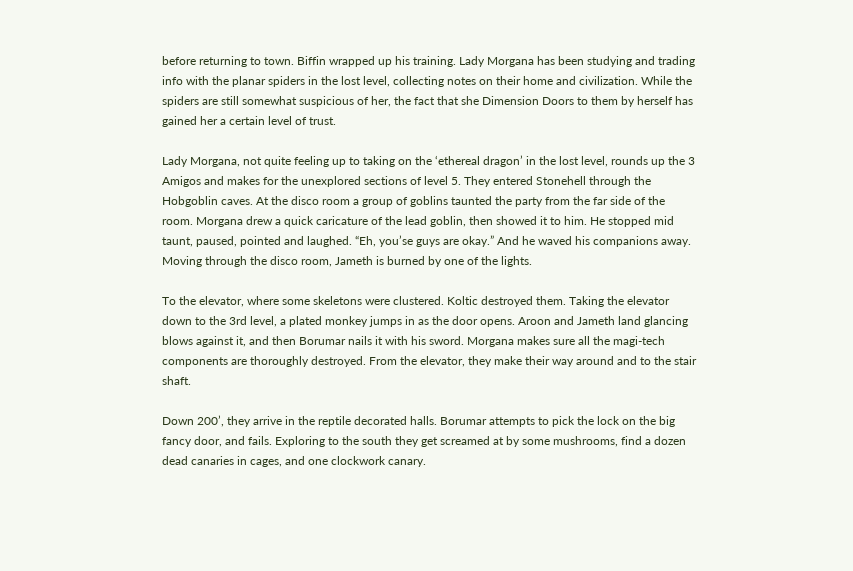before returning to town. Biffin wrapped up his training. Lady Morgana has been studying and trading info with the planar spiders in the lost level, collecting notes on their home and civilization. While the spiders are still somewhat suspicious of her, the fact that she Dimension Doors to them by herself has gained her a certain level of trust.

Lady Morgana, not quite feeling up to taking on the ‘ethereal dragon’ in the lost level, rounds up the 3 Amigos and makes for the unexplored sections of level 5. They entered Stonehell through the Hobgoblin caves. At the disco room a group of goblins taunted the party from the far side of the room. Morgana drew a quick caricature of the lead goblin, then showed it to him. He stopped mid taunt, paused, pointed and laughed. “Eh, you’se guys are okay.” And he waved his companions away. Moving through the disco room, Jameth is burned by one of the lights.

To the elevator, where some skeletons were clustered. Koltic destroyed them. Taking the elevator down to the 3rd level, a plated monkey jumps in as the door opens. Aroon and Jameth land glancing blows against it, and then Borumar nails it with his sword. Morgana makes sure all the magi-tech components are thoroughly destroyed. From the elevator, they make their way around and to the stair shaft.

Down 200’, they arrive in the reptile decorated halls. Borumar attempts to pick the lock on the big fancy door, and fails. Exploring to the south they get screamed at by some mushrooms, find a dozen dead canaries in cages, and one clockwork canary.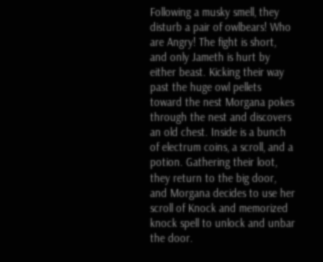Following a musky smell, they disturb a pair of owlbears! Who are Angry! The fight is short, and only Jameth is hurt by either beast. Kicking their way past the huge owl pellets toward the nest Morgana pokes through the nest and discovers an old chest. Inside is a bunch of electrum coins, a scroll, and a potion. Gathering their loot, they return to the big door, and Morgana decides to use her scroll of Knock and memorized knock spell to unlock and unbar the door.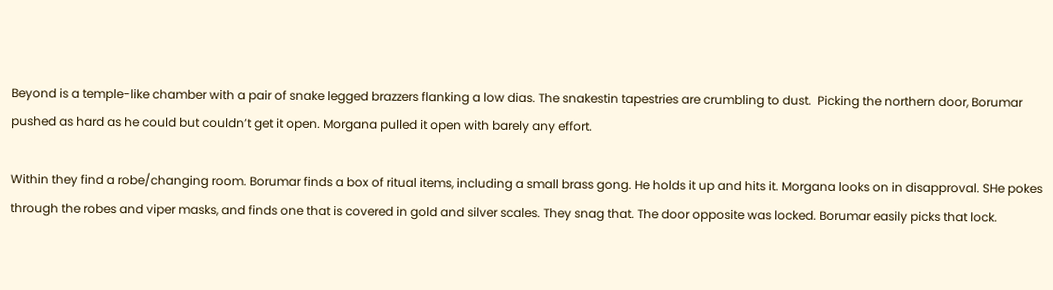Beyond is a temple-like chamber with a pair of snake legged brazzers flanking a low dias. The snakestin tapestries are crumbling to dust.  Picking the northern door, Borumar pushed as hard as he could but couldn’t get it open. Morgana pulled it open with barely any effort.

Within they find a robe/changing room. Borumar finds a box of ritual items, including a small brass gong. He holds it up and hits it. Morgana looks on in disapproval. SHe pokes through the robes and viper masks, and finds one that is covered in gold and silver scales. They snag that. The door opposite was locked. Borumar easily picks that lock.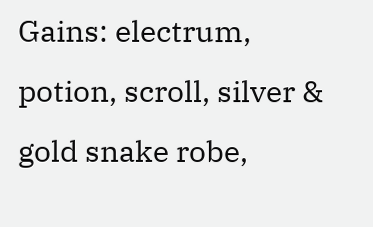Gains: electrum, potion, scroll, silver & gold snake robe,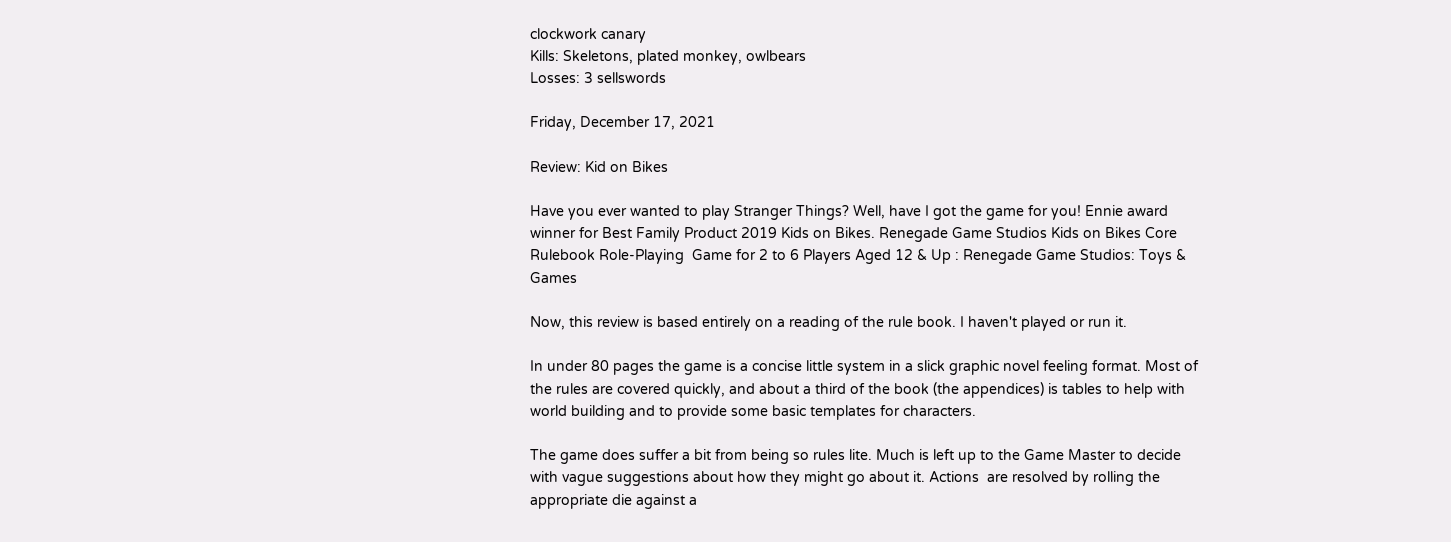clockwork canary
Kills: Skeletons, plated monkey, owlbears
Losses: 3 sellswords

Friday, December 17, 2021

Review: Kid on Bikes

Have you ever wanted to play Stranger Things? Well, have I got the game for you! Ennie award winner for Best Family Product 2019 Kids on Bikes. Renegade Game Studios Kids on Bikes Core Rulebook Role-Playing  Game for 2 to 6 Players Aged 12 & Up : Renegade Game Studios: Toys & Games

Now, this review is based entirely on a reading of the rule book. I haven't played or run it.

In under 80 pages the game is a concise little system in a slick graphic novel feeling format. Most of the rules are covered quickly, and about a third of the book (the appendices) is tables to help with world building and to provide some basic templates for characters.

The game does suffer a bit from being so rules lite. Much is left up to the Game Master to decide with vague suggestions about how they might go about it. Actions  are resolved by rolling the appropriate die against a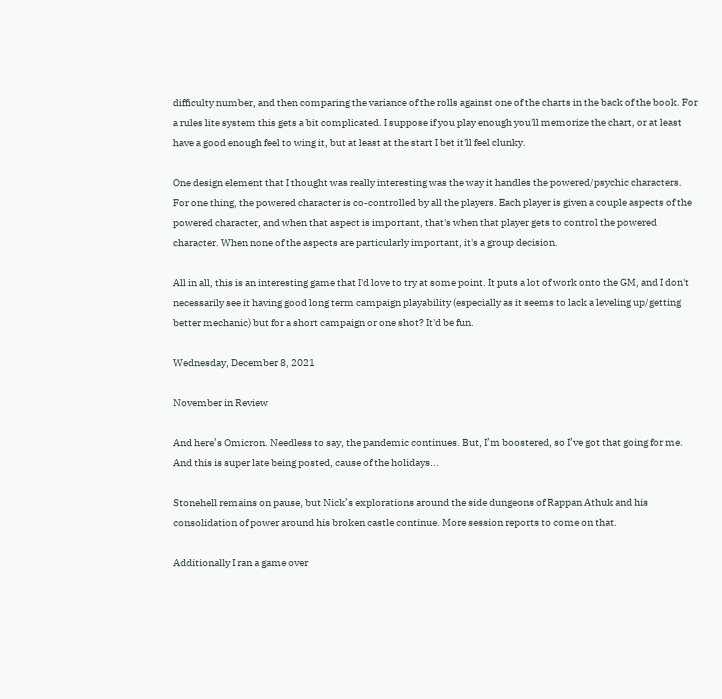difficulty number, and then comparing the variance of the rolls against one of the charts in the back of the book. For a rules lite system this gets a bit complicated. I suppose if you play enough you'll memorize the chart, or at least have a good enough feel to wing it, but at least at the start I bet it'll feel clunky.

One design element that I thought was really interesting was the way it handles the powered/psychic characters. For one thing, the powered character is co-controlled by all the players. Each player is given a couple aspects of the powered character, and when that aspect is important, that's when that player gets to control the powered character. When none of the aspects are particularly important, it's a group decision.

All in all, this is an interesting game that I'd love to try at some point. It puts a lot of work onto the GM, and I don't necessarily see it having good long term campaign playability (especially as it seems to lack a leveling up/getting better mechanic) but for a short campaign or one shot? It'd be fun.

Wednesday, December 8, 2021

November in Review

And here’s Omicron. Needless to say, the pandemic continues. But, I’m boostered, so I’ve got that going for me. And this is super late being posted, cause of the holidays...

Stonehell remains on pause, but Nick’s explorations around the side dungeons of Rappan Athuk and his consolidation of power around his broken castle continue. More session reports to come on that.

Additionally I ran a game over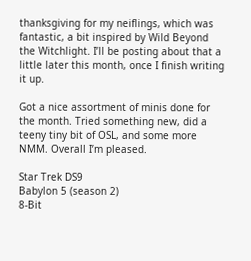thanksgiving for my neiflings, which was fantastic, a bit inspired by Wild Beyond the Witchlight. I’ll be posting about that a little later this month, once I finish writing it up.

Got a nice assortment of minis done for the month. Tried something new, did a teeny tiny bit of OSL, and some more NMM. Overall I’m pleased.

Star Trek DS9
Babylon 5 (season 2)
8-Bit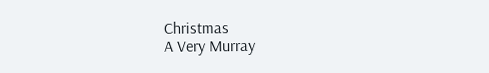Christmas
A Very Murray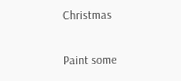Christmas

Paint some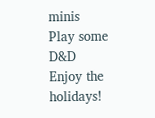minis
Play some D&D
Enjoy the holidays!